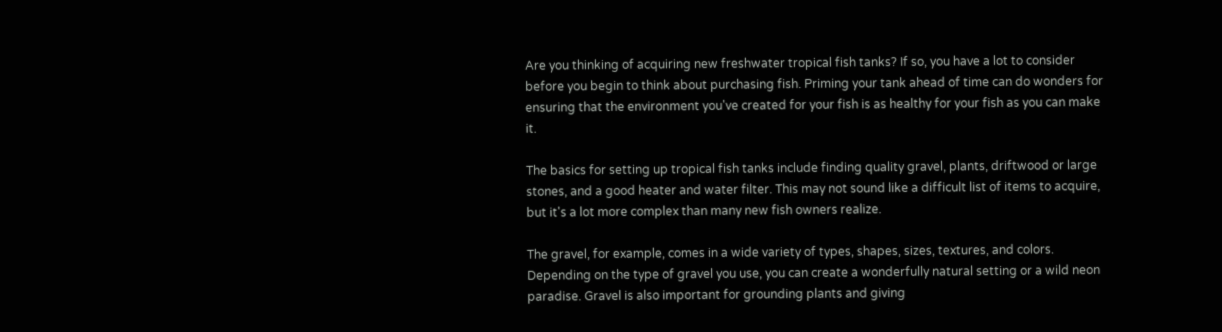Are you thinking of acquiring new freshwater tropical fish tanks? If so, you have a lot to consider before you begin to think about purchasing fish. Priming your tank ahead of time can do wonders for ensuring that the environment you've created for your fish is as healthy for your fish as you can make it.

The basics for setting up tropical fish tanks include finding quality gravel, plants, driftwood or large stones, and a good heater and water filter. This may not sound like a difficult list of items to acquire, but it's a lot more complex than many new fish owners realize.

The gravel, for example, comes in a wide variety of types, shapes, sizes, textures, and colors. Depending on the type of gravel you use, you can create a wonderfully natural setting or a wild neon paradise. Gravel is also important for grounding plants and giving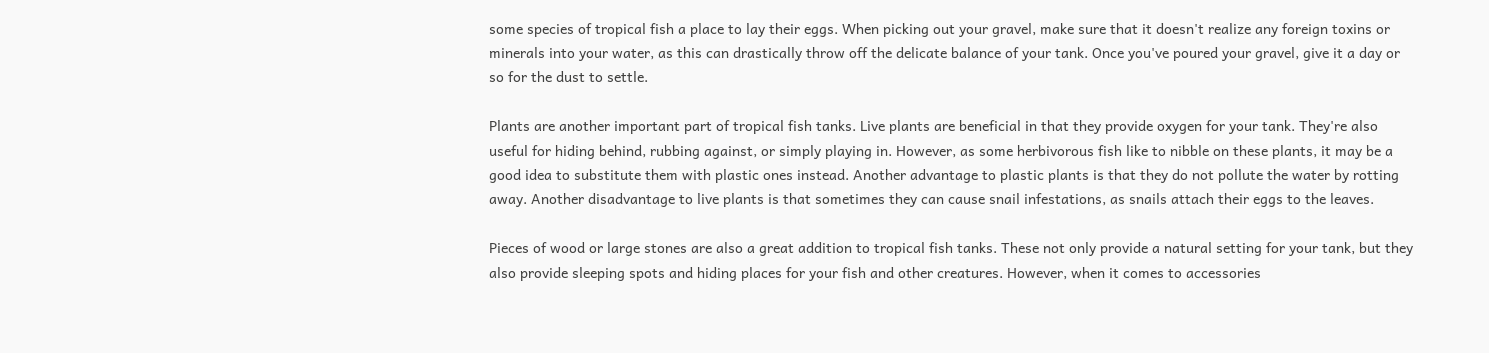some species of tropical fish a place to lay their eggs. When picking out your gravel, make sure that it doesn't realize any foreign toxins or minerals into your water, as this can drastically throw off the delicate balance of your tank. Once you've poured your gravel, give it a day or so for the dust to settle.

Plants are another important part of tropical fish tanks. Live plants are beneficial in that they provide oxygen for your tank. They're also useful for hiding behind, rubbing against, or simply playing in. However, as some herbivorous fish like to nibble on these plants, it may be a good idea to substitute them with plastic ones instead. Another advantage to plastic plants is that they do not pollute the water by rotting away. Another disadvantage to live plants is that sometimes they can cause snail infestations, as snails attach their eggs to the leaves.

Pieces of wood or large stones are also a great addition to tropical fish tanks. These not only provide a natural setting for your tank, but they also provide sleeping spots and hiding places for your fish and other creatures. However, when it comes to accessories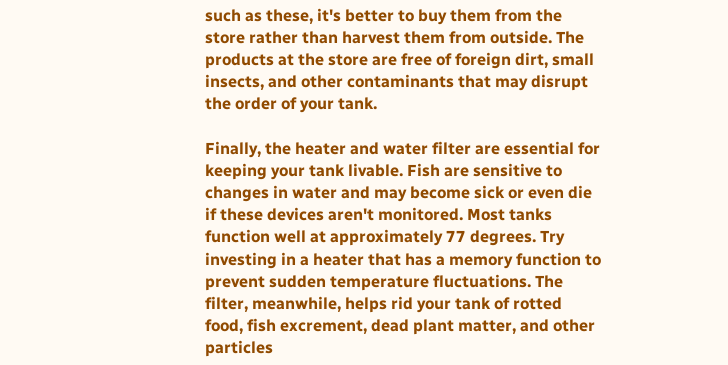such as these, it's better to buy them from the store rather than harvest them from outside. The products at the store are free of foreign dirt, small insects, and other contaminants that may disrupt the order of your tank.

Finally, the heater and water filter are essential for keeping your tank livable. Fish are sensitive to changes in water and may become sick or even die if these devices aren't monitored. Most tanks function well at approximately 77 degrees. Try investing in a heater that has a memory function to prevent sudden temperature fluctuations. The filter, meanwhile, helps rid your tank of rotted food, fish excrement, dead plant matter, and other particles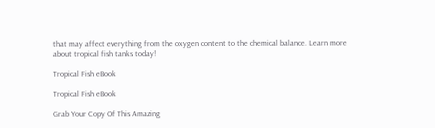that may affect everything from the oxygen content to the chemical balance. Learn more about tropical fish tanks today!

Tropical Fish eBook

Tropical Fish eBook

Grab Your Copy Of This Amazing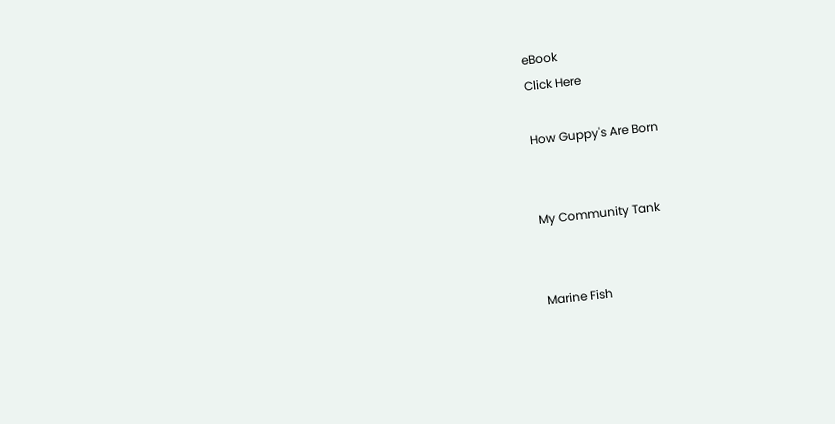eBook
Click Here

How Guppy's Are Born


My Community Tank


Marine Fish